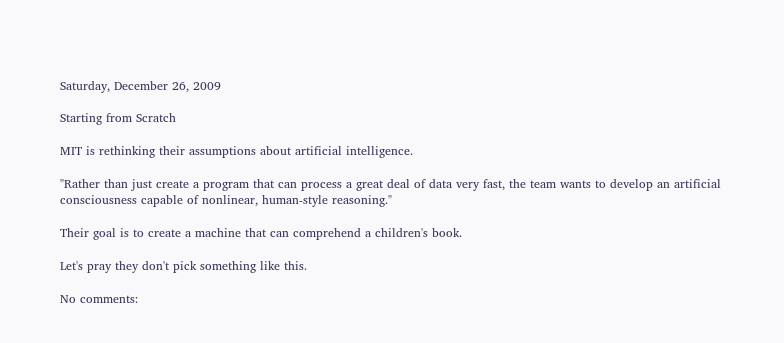Saturday, December 26, 2009

Starting from Scratch

MIT is rethinking their assumptions about artificial intelligence.

"Rather than just create a program that can process a great deal of data very fast, the team wants to develop an artificial consciousness capable of nonlinear, human-style reasoning."

Their goal is to create a machine that can comprehend a children's book.

Let's pray they don't pick something like this.

No comments: